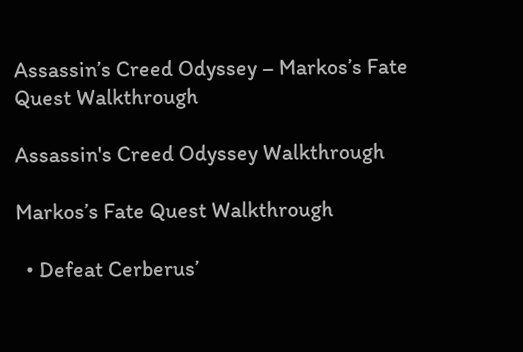Assassin’s Creed Odyssey – Markos’s Fate Quest Walkthrough

Assassin's Creed Odyssey Walkthrough

Markos’s Fate Quest Walkthrough

  • Defeat Cerberus’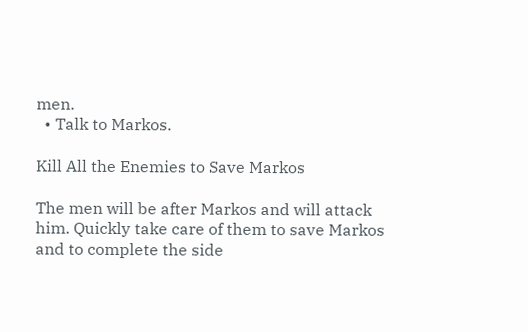men.
  • Talk to Markos.

Kill All the Enemies to Save Markos

The men will be after Markos and will attack him. Quickly take care of them to save Markos and to complete the side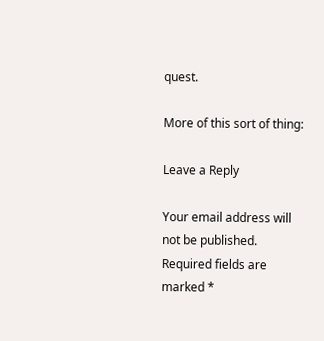quest.

More of this sort of thing:

Leave a Reply

Your email address will not be published. Required fields are marked *